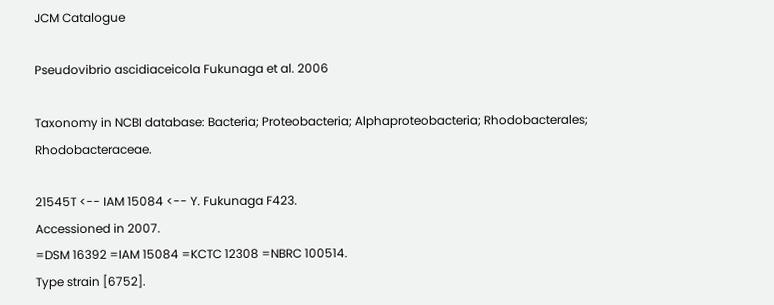JCM Catalogue

Pseudovibrio ascidiaceicola Fukunaga et al. 2006

Taxonomy in NCBI database: Bacteria; Proteobacteria; Alphaproteobacteria; Rhodobacterales; Rhodobacteraceae.

21545T <-- IAM 15084 <-- Y. Fukunaga F423.
Accessioned in 2007.
=DSM 16392 =IAM 15084 =KCTC 12308 =NBRC 100514.
Type strain [6752].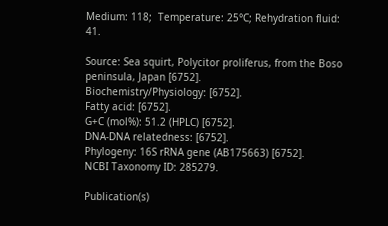Medium: 118;  Temperature: 25°C; Rehydration fluid: 41.

Source: Sea squirt, Polycitor proliferus, from the Boso peninsula, Japan [6752].
Biochemistry/Physiology: [6752].
Fatty acid: [6752].
G+C (mol%): 51.2 (HPLC) [6752].
DNA-DNA relatedness: [6752].
Phylogeny: 16S rRNA gene (AB175663) [6752].
NCBI Taxonomy ID: 285279.

Publication(s)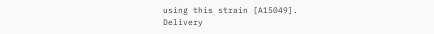using this strain [A15049].
Delivery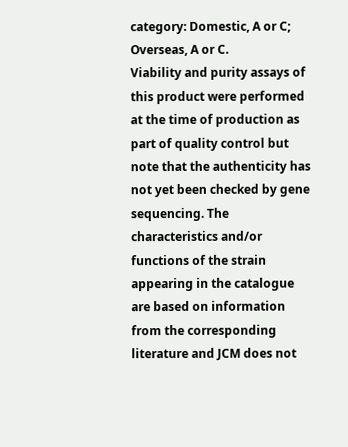category: Domestic, A or C; Overseas, A or C.
Viability and purity assays of this product were performed at the time of production as part of quality control but note that the authenticity has not yet been checked by gene sequencing. The characteristics and/or functions of the strain appearing in the catalogue are based on information from the corresponding literature and JCM does not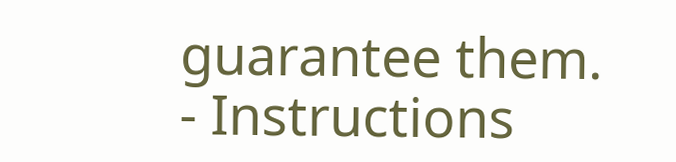guarantee them.
- Instructions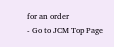for an order
- Go to JCM Top Page